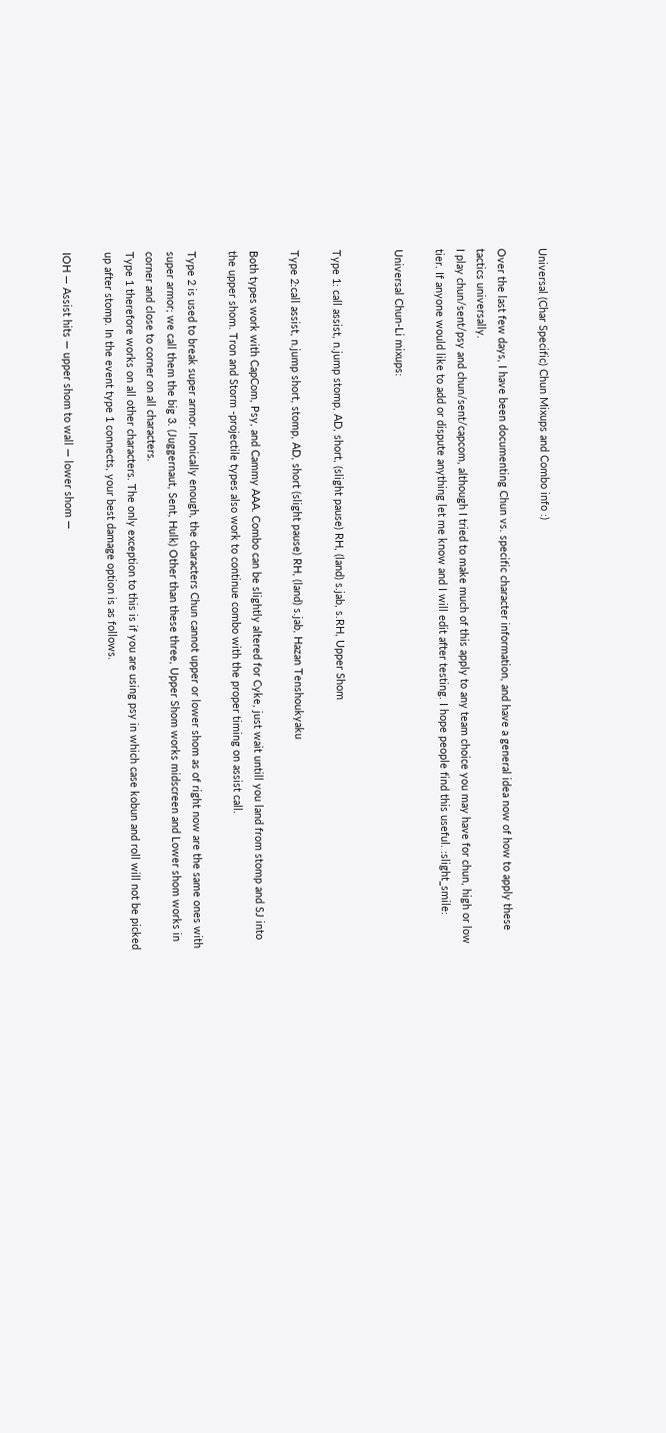Universal (Char Specific) Chun Mixups and Combo info :)

Over the last few days, I have been documenting Chun vs. specific character information, and have a general idea now of how to apply these tactics universally.
I play chun/sent/psy and chun/sent/capcom, although I tried to make much of this apply to any team choice you may have for chun, high or low tier. If anyone would like to add or dispute anything let me know and I will edit after testing. I hope people find this useful. :slight_smile:

Universal Chun-Li mixups:


Type 1: call assist, n.jump stomp, AD, short, (slight pause) RH, (land) s.jab, s.RH, Upper Shom

Type 2:call assist, n.jump short, stomp, AD, short (slight pause) RH, (land) s.jab, Hazan Tenshoukyaku

Both types work with CapCom, Psy, and Cammy AAA. Combo can be slightly altered for Cyke, just wait untill you land from stomp and SJ into the upper shom. Tron and Storm -projectile types also work to continue combo with the proper timing on assist call.

Type 2 is used to break super armor. Ironically enough, the characters Chun cannot upper or lower shom as of right now are the same ones with super armor; we call them the big 3. (Juggernaut, Sent, Hulk) Other than these three, Upper Shom works midscreen and Lower shom works in corner and close to corner on all characters.
Type 1 therefore works on all other characters. The only exception to this is if you are using psy in which case kobun and roll will not be picked up after stomp. In the event type 1 connects, your best damage option is as follows.

IOH — Assist hits — upper shom to wall — lower shom —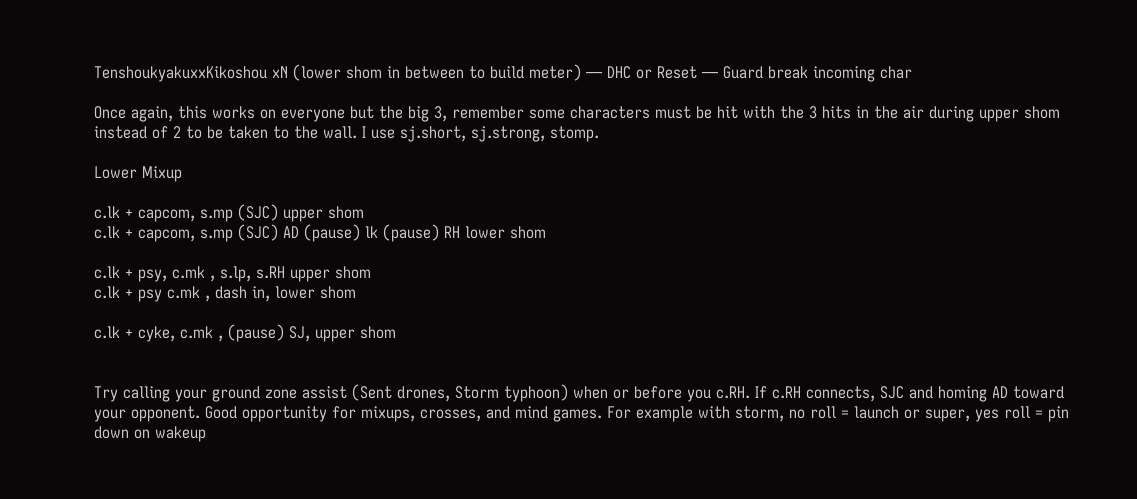TenshoukyakuxxKikoshou xN (lower shom in between to build meter) — DHC or Reset — Guard break incoming char

Once again, this works on everyone but the big 3, remember some characters must be hit with the 3 hits in the air during upper shom instead of 2 to be taken to the wall. I use sj.short, sj.strong, stomp.

Lower Mixup

c.lk + capcom, s.mp (SJC) upper shom
c.lk + capcom, s.mp (SJC) AD (pause) lk (pause) RH lower shom

c.lk + psy, c.mk , s.lp, s.RH upper shom
c.lk + psy c.mk , dash in, lower shom

c.lk + cyke, c.mk , (pause) SJ, upper shom


Try calling your ground zone assist (Sent drones, Storm typhoon) when or before you c.RH. If c.RH connects, SJC and homing AD toward your opponent. Good opportunity for mixups, crosses, and mind games. For example with storm, no roll = launch or super, yes roll = pin down on wakeup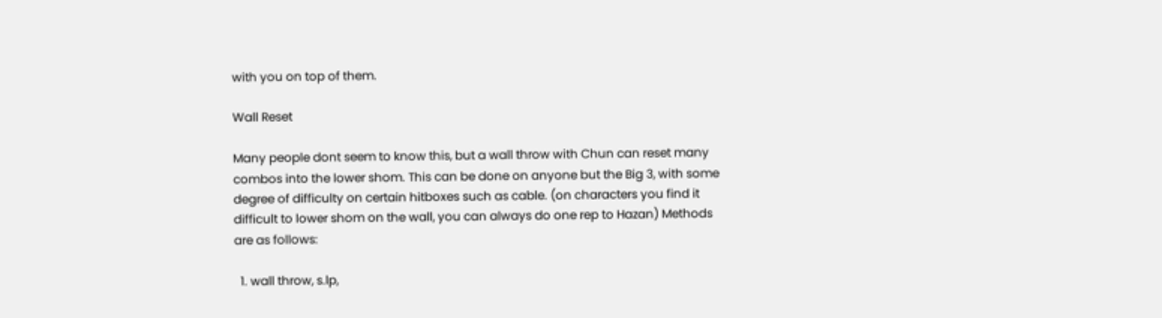with you on top of them.

Wall Reset

Many people dont seem to know this, but a wall throw with Chun can reset many combos into the lower shom. This can be done on anyone but the Big 3, with some degree of difficulty on certain hitboxes such as cable. (on characters you find it difficult to lower shom on the wall, you can always do one rep to Hazan) Methods are as follows:

  1. wall throw, s.lp,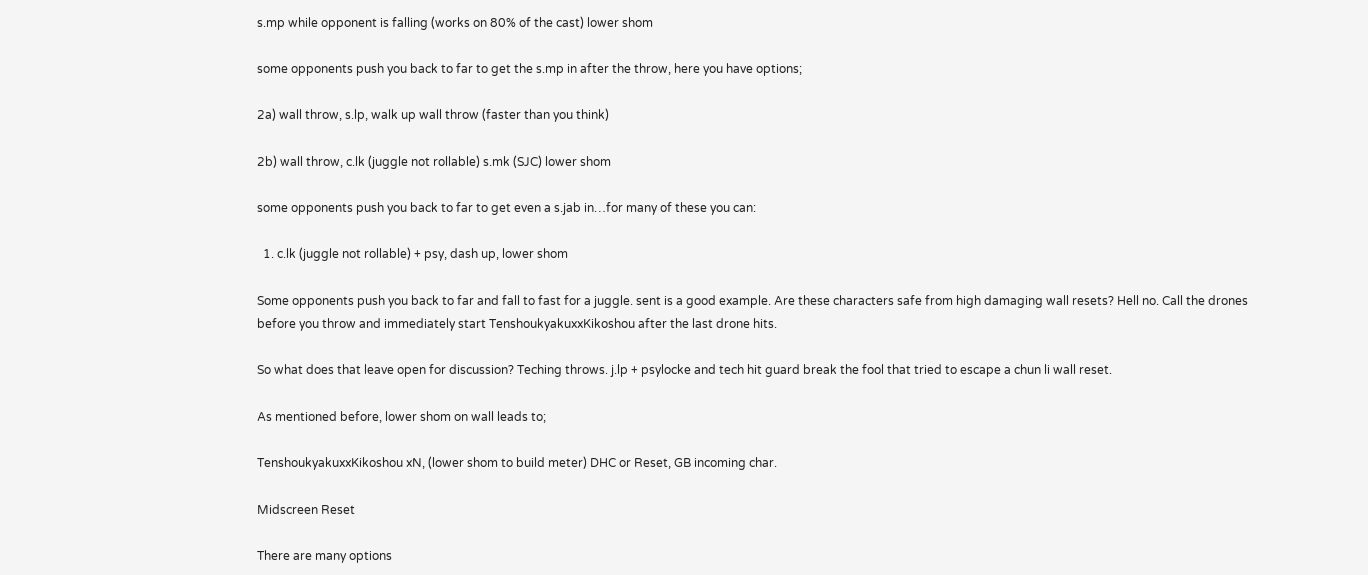s.mp while opponent is falling (works on 80% of the cast) lower shom

some opponents push you back to far to get the s.mp in after the throw, here you have options;

2a) wall throw, s.lp, walk up wall throw (faster than you think)

2b) wall throw, c.lk (juggle not rollable) s.mk (SJC) lower shom

some opponents push you back to far to get even a s.jab in…for many of these you can:

  1. c.lk (juggle not rollable) + psy, dash up, lower shom

Some opponents push you back to far and fall to fast for a juggle. sent is a good example. Are these characters safe from high damaging wall resets? Hell no. Call the drones before you throw and immediately start TenshoukyakuxxKikoshou after the last drone hits.

So what does that leave open for discussion? Teching throws. j.lp + psylocke and tech hit guard break the fool that tried to escape a chun li wall reset.

As mentioned before, lower shom on wall leads to;

TenshoukyakuxxKikoshou xN, (lower shom to build meter) DHC or Reset, GB incoming char.

Midscreen Reset

There are many options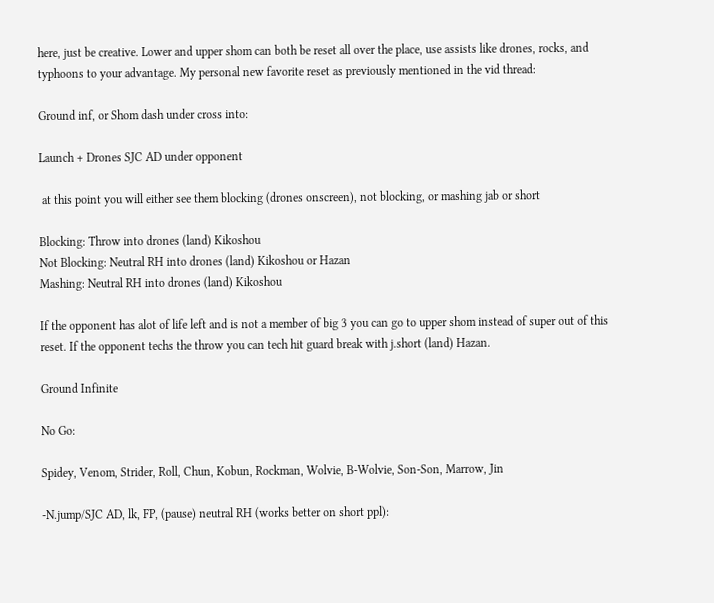here, just be creative. Lower and upper shom can both be reset all over the place, use assists like drones, rocks, and typhoons to your advantage. My personal new favorite reset as previously mentioned in the vid thread:

Ground inf, or Shom dash under cross into:

Launch + Drones SJC AD under opponent

 at this point you will either see them blocking (drones onscreen), not blocking, or mashing jab or short

Blocking: Throw into drones (land) Kikoshou
Not Blocking: Neutral RH into drones (land) Kikoshou or Hazan
Mashing: Neutral RH into drones (land) Kikoshou

If the opponent has alot of life left and is not a member of big 3 you can go to upper shom instead of super out of this reset. If the opponent techs the throw you can tech hit guard break with j.short (land) Hazan.

Ground Infinite

No Go:

Spidey, Venom, Strider, Roll, Chun, Kobun, Rockman, Wolvie, B-Wolvie, Son-Son, Marrow, Jin

-N.jump/SJC AD, lk, FP, (pause) neutral RH (works better on short ppl):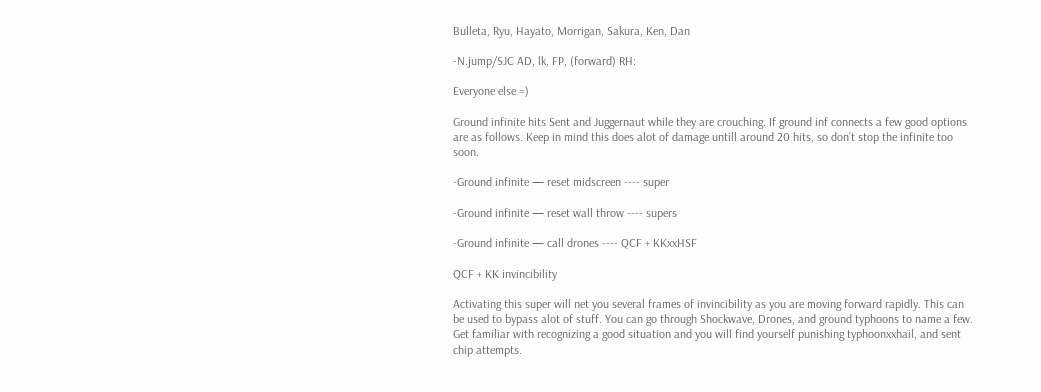Bulleta, Ryu, Hayato, Morrigan, Sakura, Ken, Dan

-N.jump/SJC AD, lk, FP, (forward) RH:

Everyone else =)

Ground infinite hits Sent and Juggernaut while they are crouching. If ground inf connects a few good options are as follows. Keep in mind this does alot of damage untill around 20 hits, so don’t stop the infinite too soon.

-Ground infinite — reset midscreen ---- super

-Ground infinite — reset wall throw ---- supers

-Ground infinite — call drones ---- QCF + KKxxHSF

QCF + KK invincibility

Activating this super will net you several frames of invincibility as you are moving forward rapidly. This can be used to bypass alot of stuff. You can go through Shockwave, Drones, and ground typhoons to name a few. Get familiar with recognizing a good situation and you will find yourself punishing typhoonxxhail, and sent chip attempts.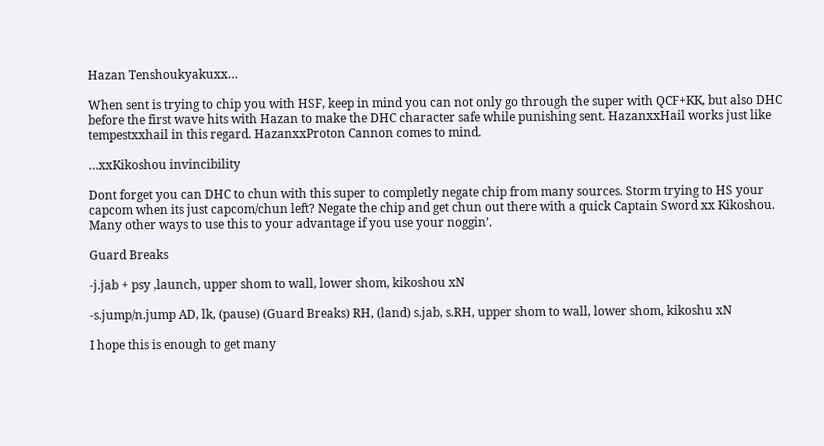Hazan Tenshoukyakuxx…

When sent is trying to chip you with HSF, keep in mind you can not only go through the super with QCF+KK, but also DHC before the first wave hits with Hazan to make the DHC character safe while punishing sent. HazanxxHail works just like tempestxxhail in this regard. HazanxxProton Cannon comes to mind.

…xxKikoshou invincibility

Dont forget you can DHC to chun with this super to completly negate chip from many sources. Storm trying to HS your capcom when its just capcom/chun left? Negate the chip and get chun out there with a quick Captain Sword xx Kikoshou. Many other ways to use this to your advantage if you use your noggin’.

Guard Breaks

-j.jab + psy ,launch, upper shom to wall, lower shom, kikoshou xN

-s.jump/n.jump AD, lk, (pause) (Guard Breaks) RH, (land) s.jab, s.RH, upper shom to wall, lower shom, kikoshu xN

I hope this is enough to get many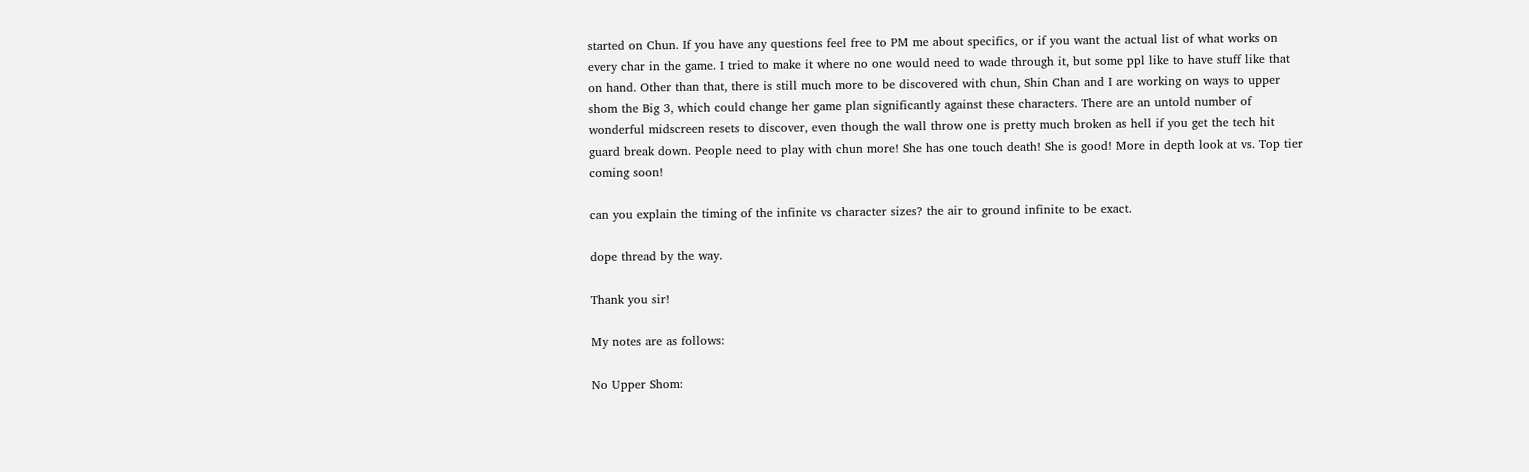started on Chun. If you have any questions feel free to PM me about specifics, or if you want the actual list of what works on every char in the game. I tried to make it where no one would need to wade through it, but some ppl like to have stuff like that on hand. Other than that, there is still much more to be discovered with chun, Shin Chan and I are working on ways to upper shom the Big 3, which could change her game plan significantly against these characters. There are an untold number of wonderful midscreen resets to discover, even though the wall throw one is pretty much broken as hell if you get the tech hit guard break down. People need to play with chun more! She has one touch death! She is good! More in depth look at vs. Top tier coming soon!

can you explain the timing of the infinite vs character sizes? the air to ground infinite to be exact.

dope thread by the way.

Thank you sir!

My notes are as follows:

No Upper Shom: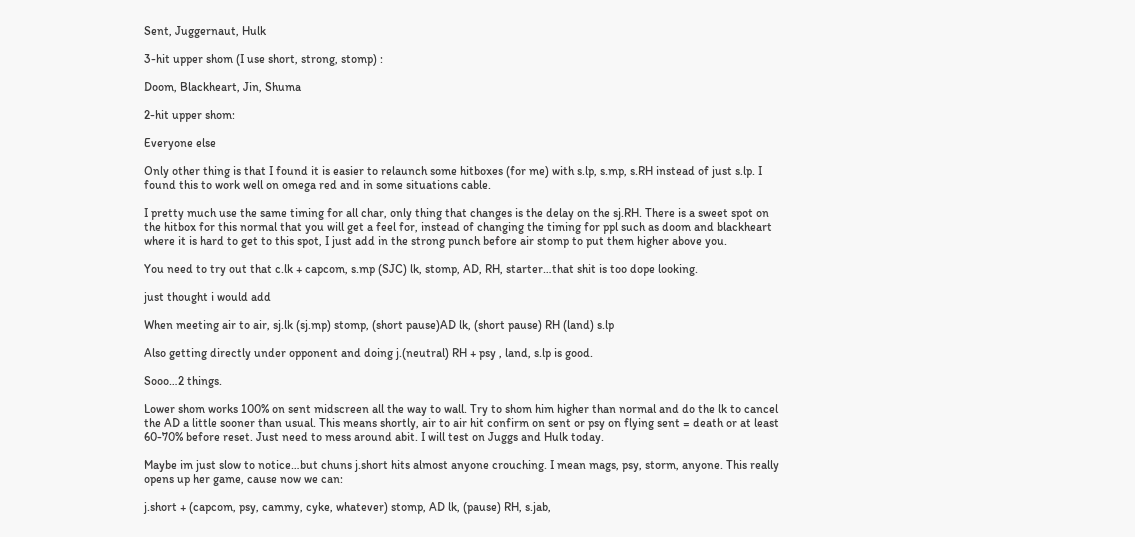Sent, Juggernaut, Hulk

3-hit upper shom (I use short, strong, stomp) :

Doom, Blackheart, Jin, Shuma

2-hit upper shom:

Everyone else

Only other thing is that I found it is easier to relaunch some hitboxes (for me) with s.lp, s.mp, s.RH instead of just s.lp. I found this to work well on omega red and in some situations cable.

I pretty much use the same timing for all char, only thing that changes is the delay on the sj.RH. There is a sweet spot on the hitbox for this normal that you will get a feel for, instead of changing the timing for ppl such as doom and blackheart where it is hard to get to this spot, I just add in the strong punch before air stomp to put them higher above you.

You need to try out that c.lk + capcom, s.mp (SJC) lk, stomp, AD, RH, starter…that shit is too dope looking.

just thought i would add

When meeting air to air, sj.lk (sj.mp) stomp, (short pause)AD lk, (short pause) RH (land) s.lp

Also getting directly under opponent and doing j.(neutral) RH + psy , land, s.lp is good.

Sooo…2 things.

Lower shom works 100% on sent midscreen all the way to wall. Try to shom him higher than normal and do the lk to cancel the AD a little sooner than usual. This means shortly, air to air hit confirm on sent or psy on flying sent = death or at least 60-70% before reset. Just need to mess around abit. I will test on Juggs and Hulk today.

Maybe im just slow to notice…but chuns j.short hits almost anyone crouching. I mean mags, psy, storm, anyone. This really opens up her game, cause now we can:

j.short + (capcom, psy, cammy, cyke, whatever) stomp, AD lk, (pause) RH, s.jab,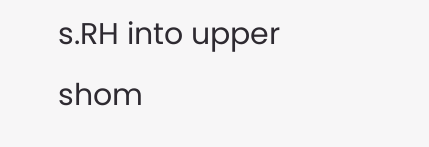s.RH into upper shom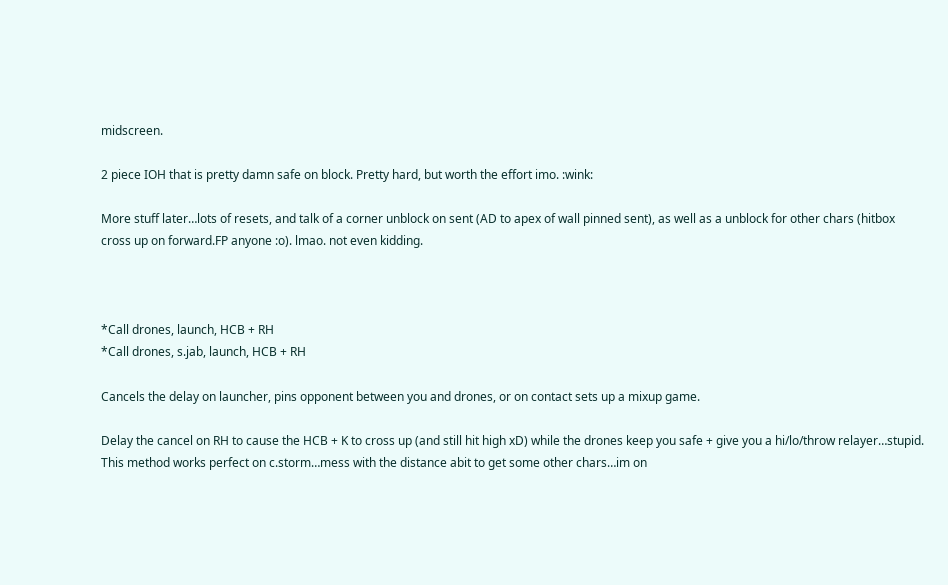midscreen.

2 piece IOH that is pretty damn safe on block. Pretty hard, but worth the effort imo. :wink:

More stuff later…lots of resets, and talk of a corner unblock on sent (AD to apex of wall pinned sent), as well as a unblock for other chars (hitbox cross up on forward.FP anyone :o). lmao. not even kidding.



*Call drones, launch, HCB + RH
*Call drones, s.jab, launch, HCB + RH

Cancels the delay on launcher, pins opponent between you and drones, or on contact sets up a mixup game.

Delay the cancel on RH to cause the HCB + K to cross up (and still hit high xD) while the drones keep you safe + give you a hi/lo/throw relayer…stupid. This method works perfect on c.storm…mess with the distance abit to get some other chars…im on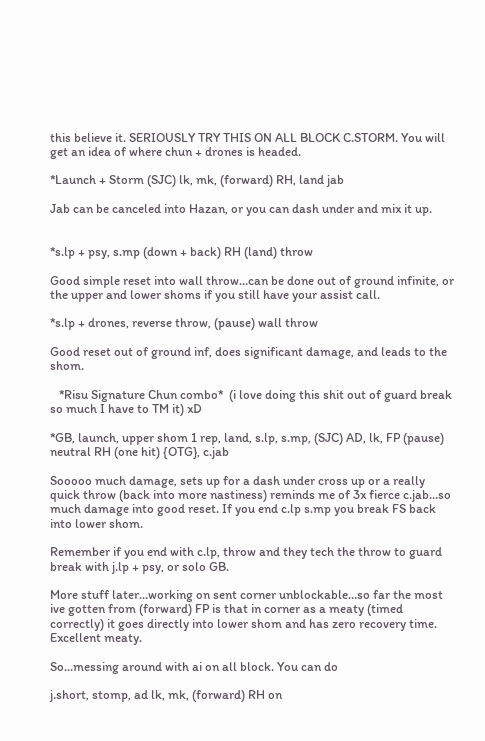this believe it. SERIOUSLY TRY THIS ON ALL BLOCK C.STORM. You will get an idea of where chun + drones is headed.

*Launch + Storm (SJC) lk, mk, (forward) RH, land jab

Jab can be canceled into Hazan, or you can dash under and mix it up.


*s.lp + psy, s.mp (down + back) RH (land) throw

Good simple reset into wall throw…can be done out of ground infinite, or the upper and lower shoms if you still have your assist call.

*s.lp + drones, reverse throw, (pause) wall throw

Good reset out of ground inf, does significant damage, and leads to the shom.

   *Risu Signature Chun combo*  (i love doing this shit out of guard break so much I have to TM it) xD

*GB, launch, upper shom 1 rep, land, s.lp, s.mp, (SJC) AD, lk, FP (pause) neutral RH (one hit) {OTG}, c.jab

Sooooo much damage, sets up for a dash under cross up or a really quick throw (back into more nastiness) reminds me of 3x fierce c.jab…so much damage into good reset. If you end c.lp s.mp you break FS back into lower shom.

Remember if you end with c.lp, throw and they tech the throw to guard break with j.lp + psy, or solo GB.

More stuff later…working on sent corner unblockable…so far the most ive gotten from (forward) FP is that in corner as a meaty (timed correctly) it goes directly into lower shom and has zero recovery time. Excellent meaty.

So…messing around with ai on all block. You can do

j.short, stomp, ad lk, mk, (forward) RH on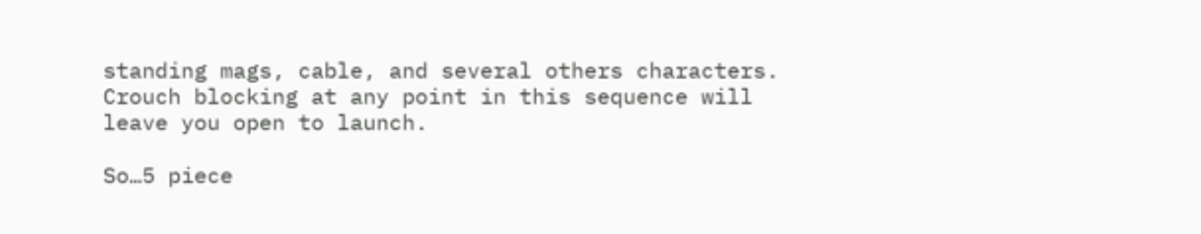standing mags, cable, and several others characters. Crouch blocking at any point in this sequence will leave you open to launch.

So…5 piece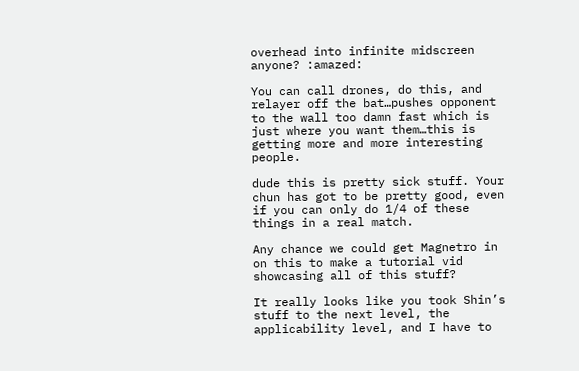overhead into infinite midscreen anyone? :amazed:

You can call drones, do this, and relayer off the bat…pushes opponent to the wall too damn fast which is just where you want them…this is getting more and more interesting people.

dude this is pretty sick stuff. Your chun has got to be pretty good, even if you can only do 1/4 of these things in a real match.

Any chance we could get Magnetro in on this to make a tutorial vid showcasing all of this stuff?

It really looks like you took Shin’s stuff to the next level, the applicability level, and I have to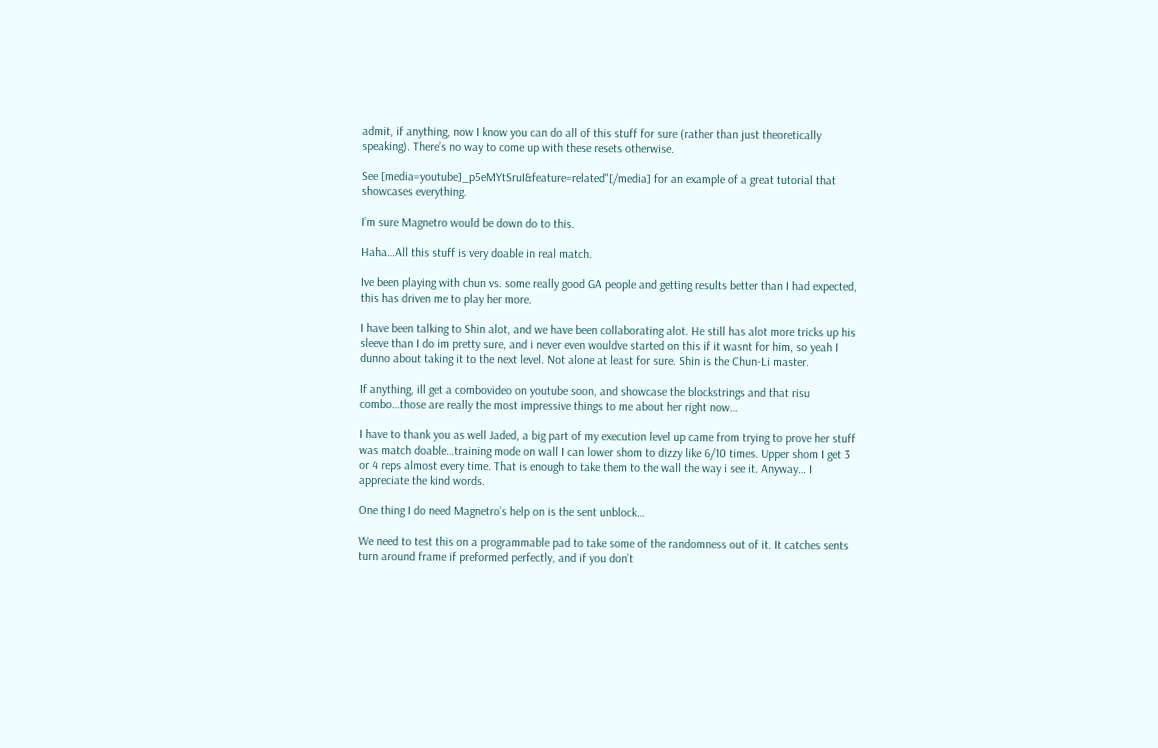admit, if anything, now I know you can do all of this stuff for sure (rather than just theoretically speaking). There’s no way to come up with these resets otherwise.

See [media=youtube]_p5eMYtSruI&feature=related"[/media] for an example of a great tutorial that showcases everything.

I’m sure Magnetro would be down do to this.

Haha…All this stuff is very doable in real match.

Ive been playing with chun vs. some really good GA people and getting results better than I had expected, this has driven me to play her more.

I have been talking to Shin alot, and we have been collaborating alot. He still has alot more tricks up his sleeve than I do im pretty sure, and i never even wouldve started on this if it wasnt for him, so yeah I dunno about taking it to the next level. Not alone at least for sure. Shin is the Chun-Li master.

If anything, ill get a combovideo on youtube soon, and showcase the blockstrings and that risu combo…those are really the most impressive things to me about her right now…

I have to thank you as well Jaded, a big part of my execution level up came from trying to prove her stuff was match doable…training mode on wall I can lower shom to dizzy like 6/10 times. Upper shom I get 3 or 4 reps almost every time. That is enough to take them to the wall the way i see it. Anyway… I appreciate the kind words.

One thing I do need Magnetro’s help on is the sent unblock…

We need to test this on a programmable pad to take some of the randomness out of it. It catches sents turn around frame if preformed perfectly, and if you don’t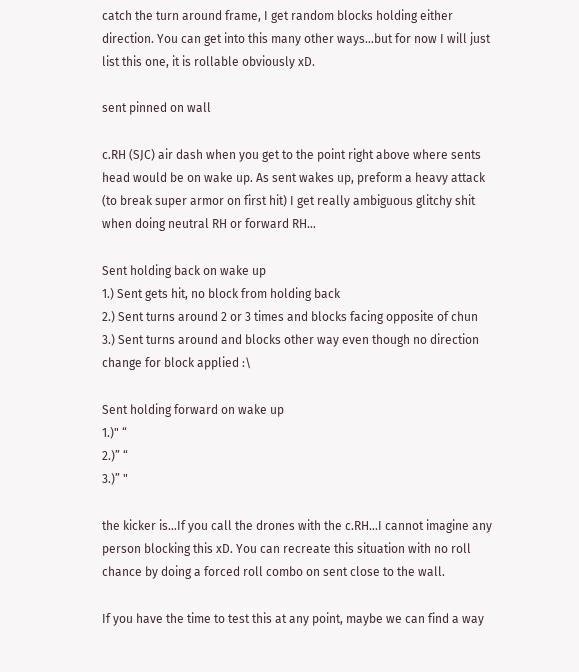catch the turn around frame, I get random blocks holding either direction. You can get into this many other ways…but for now I will just list this one, it is rollable obviously xD.

sent pinned on wall

c.RH (SJC) air dash when you get to the point right above where sents head would be on wake up. As sent wakes up, preform a heavy attack (to break super armor on first hit) I get really ambiguous glitchy shit when doing neutral RH or forward RH…

Sent holding back on wake up
1.) Sent gets hit, no block from holding back
2.) Sent turns around 2 or 3 times and blocks facing opposite of chun
3.) Sent turns around and blocks other way even though no direction change for block applied :\

Sent holding forward on wake up
1.)" “
2.)” “
3.)” "

the kicker is…If you call the drones with the c.RH…I cannot imagine any person blocking this xD. You can recreate this situation with no roll chance by doing a forced roll combo on sent close to the wall.

If you have the time to test this at any point, maybe we can find a way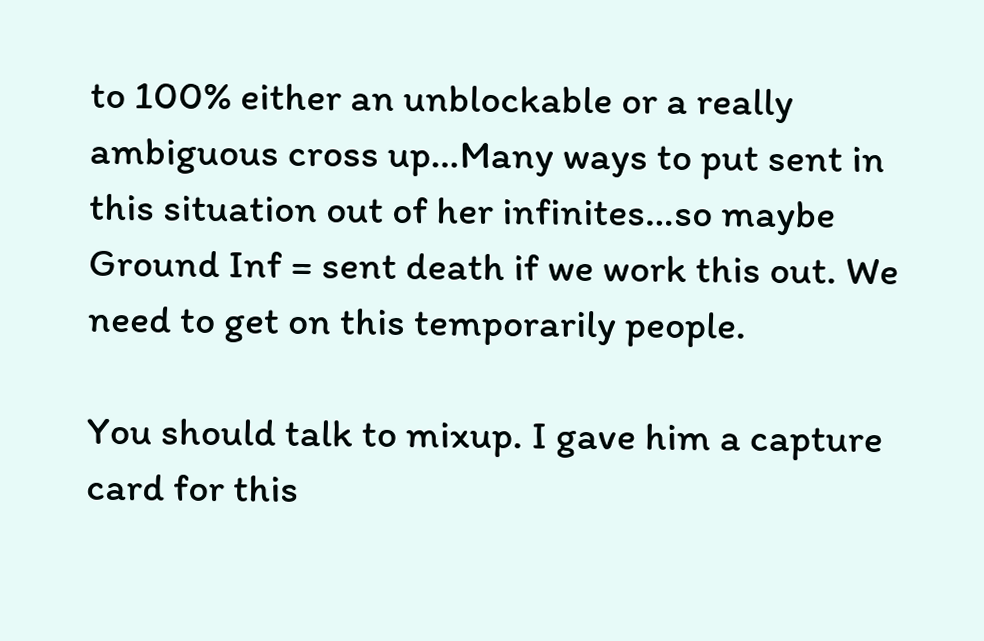to 100% either an unblockable or a really ambiguous cross up…Many ways to put sent in this situation out of her infinites…so maybe Ground Inf = sent death if we work this out. We need to get on this temporarily people.

You should talk to mixup. I gave him a capture card for this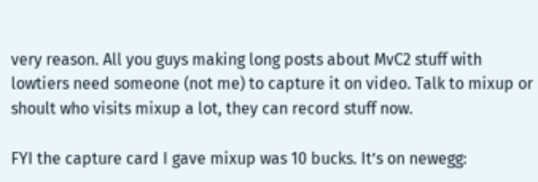very reason. All you guys making long posts about MvC2 stuff with lowtiers need someone (not me) to capture it on video. Talk to mixup or shoult who visits mixup a lot, they can record stuff now.

FYI the capture card I gave mixup was 10 bucks. It’s on newegg: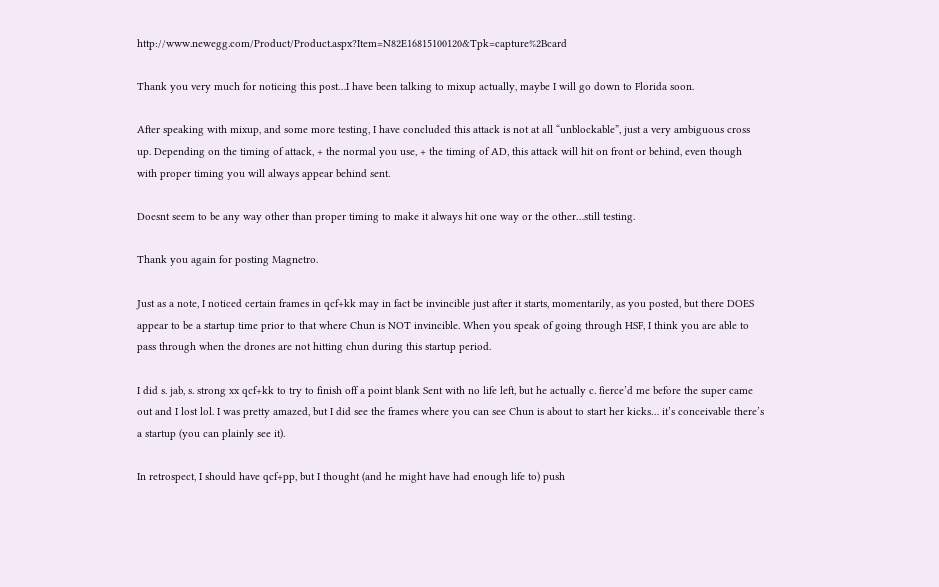http://www.newegg.com/Product/Product.aspx?Item=N82E16815100120&Tpk=capture%2Bcard

Thank you very much for noticing this post…I have been talking to mixup actually, maybe I will go down to Florida soon.

After speaking with mixup, and some more testing, I have concluded this attack is not at all “unblockable”, just a very ambiguous cross up. Depending on the timing of attack, + the normal you use, + the timing of AD, this attack will hit on front or behind, even though with proper timing you will always appear behind sent.

Doesnt seem to be any way other than proper timing to make it always hit one way or the other…still testing.

Thank you again for posting Magnetro.

Just as a note, I noticed certain frames in qcf+kk may in fact be invincible just after it starts, momentarily, as you posted, but there DOES appear to be a startup time prior to that where Chun is NOT invincible. When you speak of going through HSF, I think you are able to pass through when the drones are not hitting chun during this startup period.

I did s. jab, s. strong xx qcf+kk to try to finish off a point blank Sent with no life left, but he actually c. fierce’d me before the super came out and I lost lol. I was pretty amazed, but I did see the frames where you can see Chun is about to start her kicks… it’s conceivable there’s a startup (you can plainly see it).

In retrospect, I should have qcf+pp, but I thought (and he might have had enough life to) push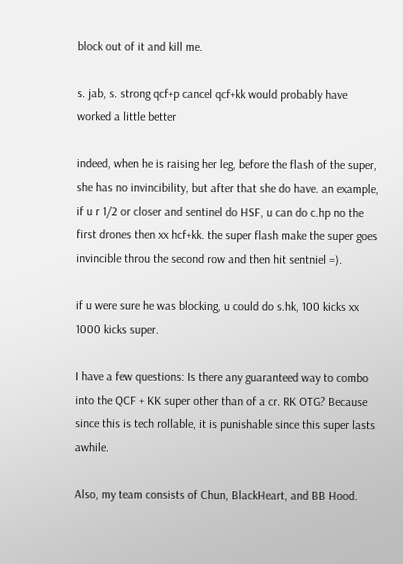block out of it and kill me.

s. jab, s. strong qcf+p cancel qcf+kk would probably have worked a little better

indeed, when he is raising her leg, before the flash of the super, she has no invincibility, but after that she do have. an example, if u r 1/2 or closer and sentinel do HSF, u can do c.hp no the first drones then xx hcf+kk. the super flash make the super goes invincible throu the second row and then hit sentniel =).

if u were sure he was blocking, u could do s.hk, 100 kicks xx 1000 kicks super.

I have a few questions: Is there any guaranteed way to combo into the QCF + KK super other than of a cr. RK OTG? Because since this is tech rollable, it is punishable since this super lasts awhile.

Also, my team consists of Chun, BlackHeart, and BB Hood.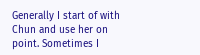Generally I start of with Chun and use her on point. Sometimes I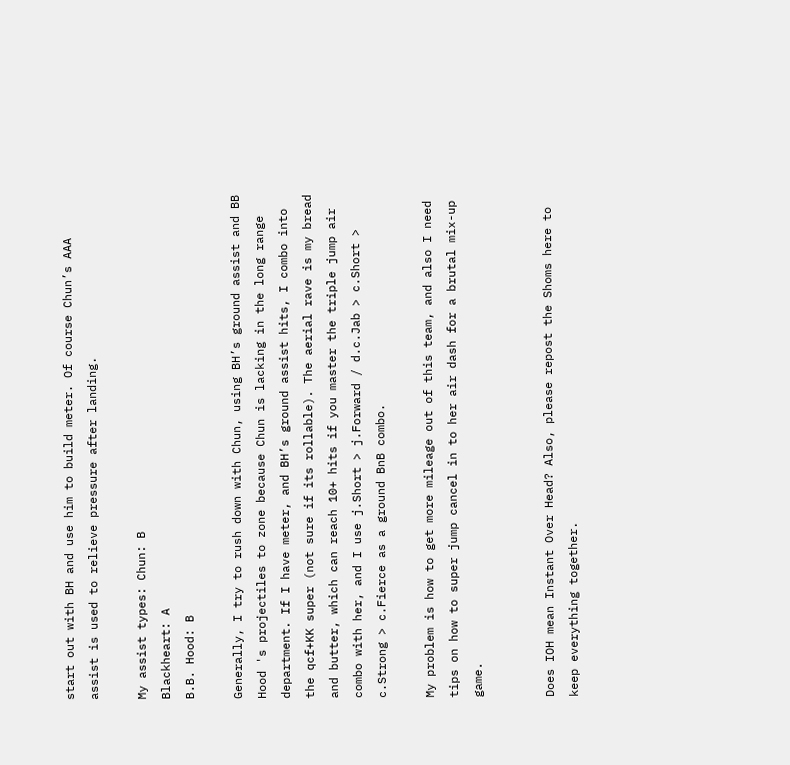start out with BH and use him to build meter. Of course Chun’s AAA assist is used to relieve pressure after landing.

My assist types: Chun: B
Blackheart: A
B.B. Hood: B

Generally, I try to rush down with Chun, using BH’s ground assist and BB Hood 's projectiles to zone because Chun is lacking in the long range department. If I have meter, and BH’s ground assist hits, I combo into the qcf+KK super (not sure if its rollable). The aerial rave is my bread and butter, which can reach 10+ hits if you master the triple jump air combo with her, and I use j.Short > j.Forward / d.c.Jab > c.Short > c.Strong > c.Fierce as a ground BnB combo.

My problem is how to get more mileage out of this team, and also I need tips on how to super jump cancel in to her air dash for a brutal mix-up game.


Does IOH mean Instant Over Head? Also, please repost the Shoms here to keep everything together.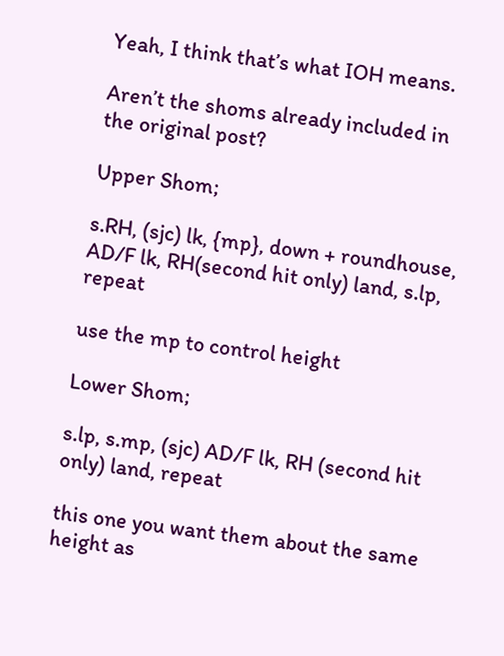Yeah, I think that’s what IOH means.

Aren’t the shoms already included in the original post?

Upper Shom;

s.RH, (sjc) lk, {mp}, down + roundhouse, AD/F lk, RH(second hit only) land, s.lp, repeat

use the mp to control height

Lower Shom;

s.lp, s.mp, (sjc) AD/F lk, RH (second hit only) land, repeat

this one you want them about the same height as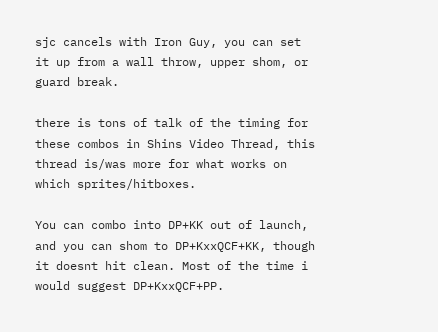sjc cancels with Iron Guy, you can set it up from a wall throw, upper shom, or guard break.

there is tons of talk of the timing for these combos in Shins Video Thread, this thread is/was more for what works on which sprites/hitboxes.

You can combo into DP+KK out of launch, and you can shom to DP+KxxQCF+KK, though it doesnt hit clean. Most of the time i would suggest DP+KxxQCF+PP.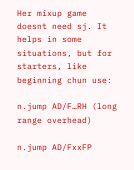Her mixup game doesnt need sj. It helps in some situations, but for starters, like beginning chun use:

n.jump AD/F…RH (long range overhead)

n.jump AD/FxxFP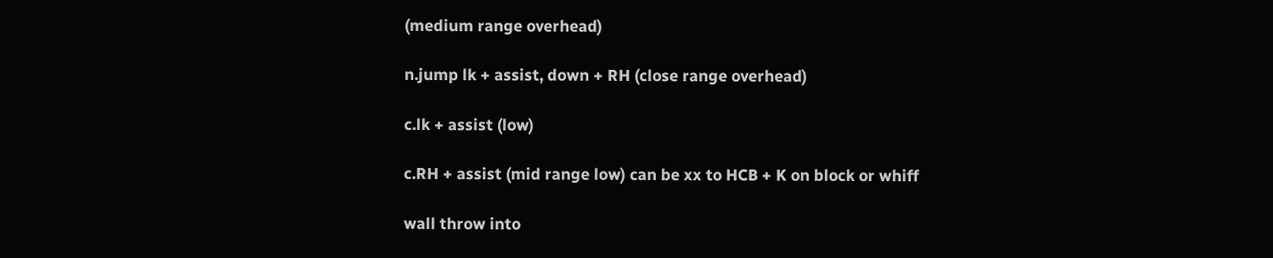(medium range overhead)

n.jump lk + assist, down + RH (close range overhead)

c.lk + assist (low)

c.RH + assist (mid range low) can be xx to HCB + K on block or whiff

wall throw into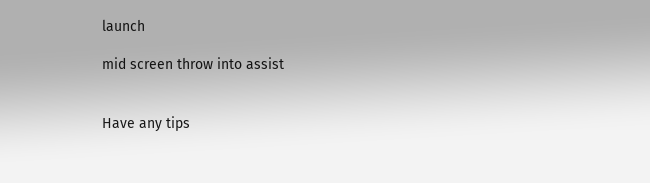launch

mid screen throw into assist


Have any tips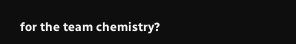for the team chemistry?